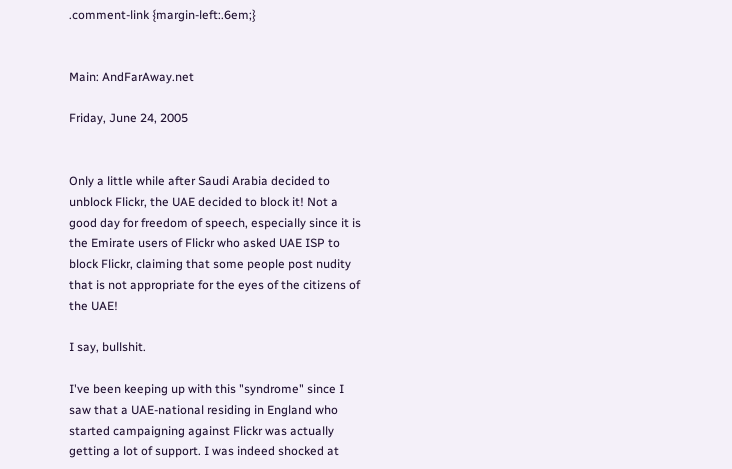.comment-link {margin-left:.6em;}


Main: AndFarAway.net

Friday, June 24, 2005


Only a little while after Saudi Arabia decided to unblock Flickr, the UAE decided to block it! Not a good day for freedom of speech, especially since it is the Emirate users of Flickr who asked UAE ISP to block Flickr, claiming that some people post nudity that is not appropriate for the eyes of the citizens of the UAE!

I say, bullshit.

I've been keeping up with this "syndrome" since I saw that a UAE-national residing in England who started campaigning against Flickr was actually getting a lot of support. I was indeed shocked at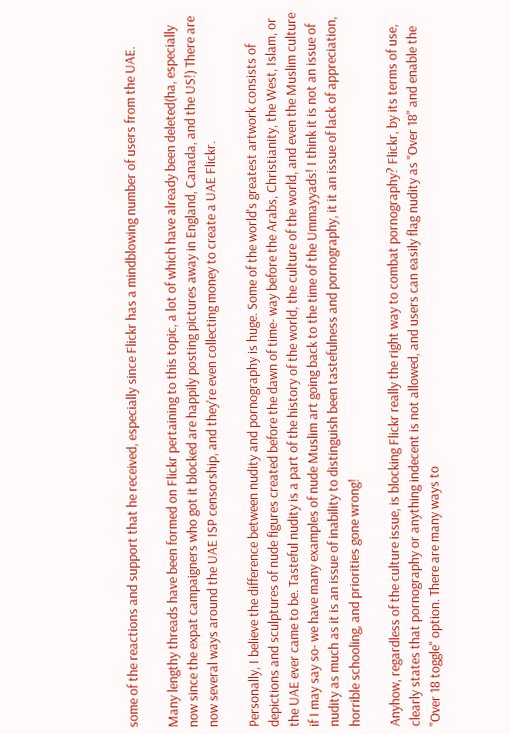some of the reactions and support that he received, especially since Flickr has a mindblowing number of users from the UAE.

Many lengthy threads have been formed on Flickr pertaining to this topic, a lot of which have already been deleted(ha, especially now since the expat campaigners who got it blocked are happily posting pictures away in England, Canada, and the US!) There are now several ways around the UAE ISP censorship, and they're even collecting money to create a UAE Flickr.

Personally, I believe the difference between nudity and pornography is huge. Some of the world's greatest artwork consists of depictions and sculptures of nude figures created before the dawn of time- way before the Arabs, Christianity, the West, Islam, or the UAE ever came to be. Tasteful nudity is a part of the history of the world, the culture of the world, and even the Muslim culture if I may say so- we have many examples of nude Muslim art going back to the time of the Ummayyads! I think it is not an issue of nudity as much as it is an issue of inability to distinguish been tastefulness and pornography, it it an issue of lack of appreciation, horrible schooling, and priorities gone wrong!

Anyhow, regardless of the culture issue, is blocking Flickr really the right way to combat pornography? Flickr, by its terms of use, clearly states that pornography or anything indecent is not allowed, and users can easily flag nudity as "Over 18" and enable the "Over 18 toggle" option. There are many ways to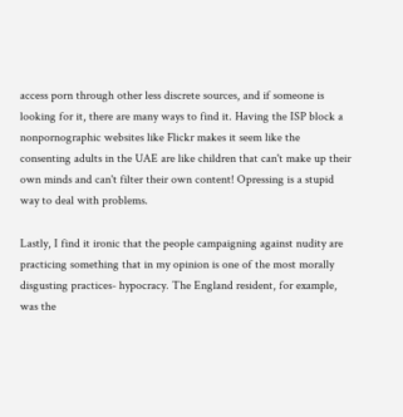access porn through other less discrete sources, and if someone is looking for it, there are many ways to find it. Having the ISP block a nonpornographic websites like Flickr makes it seem like the consenting adults in the UAE are like children that can't make up their own minds and can't filter their own content! Opressing is a stupid way to deal with problems.

Lastly, I find it ironic that the people campaigning against nudity are practicing something that in my opinion is one of the most morally disgusting practices- hypocracy. The England resident, for example, was the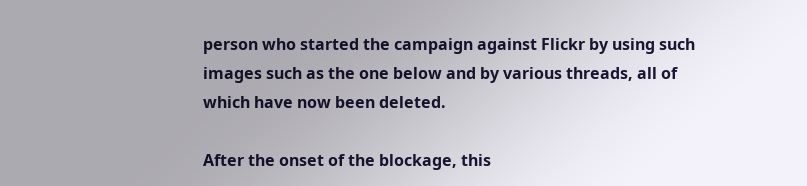person who started the campaign against Flickr by using such images such as the one below and by various threads, all of which have now been deleted.

After the onset of the blockage, this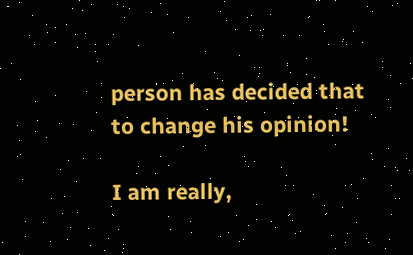person has decided that to change his opinion!

I am really,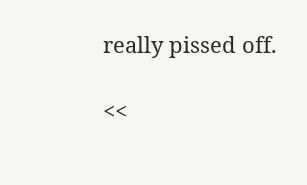really pissed off.

<<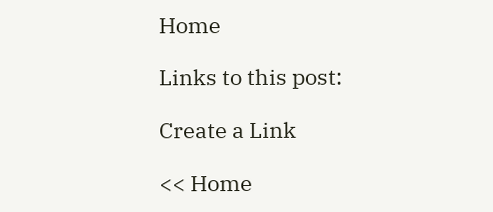Home

Links to this post:

Create a Link

<< Home